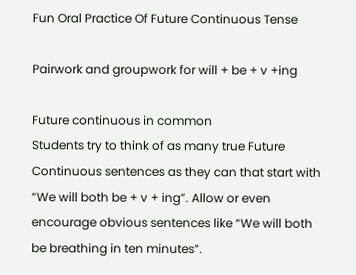Fun Oral Practice Of Future Continuous Tense

Pairwork and groupwork for will + be + v +ing

Future continuous in common
Students try to think of as many true Future Continuous sentences as they can that start with “We will both be + v + ing”. Allow or even encourage obvious sentences like “We will both be breathing in ten minutes”.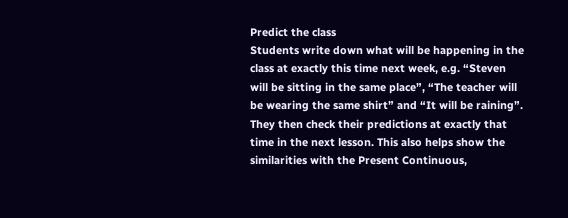Predict the class
Students write down what will be happening in the class at exactly this time next week, e.g. “Steven will be sitting in the same place”, “The teacher will be wearing the same shirt” and “It will be raining”. They then check their predictions at exactly that time in the next lesson. This also helps show the similarities with the Present Continuous,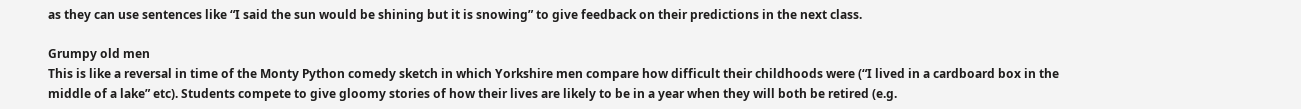as they can use sentences like “I said the sun would be shining but it is snowing” to give feedback on their predictions in the next class.

Grumpy old men
This is like a reversal in time of the Monty Python comedy sketch in which Yorkshire men compare how difficult their childhoods were (“I lived in a cardboard box in the middle of a lake” etc). Students compete to give gloomy stories of how their lives are likely to be in a year when they will both be retired (e.g.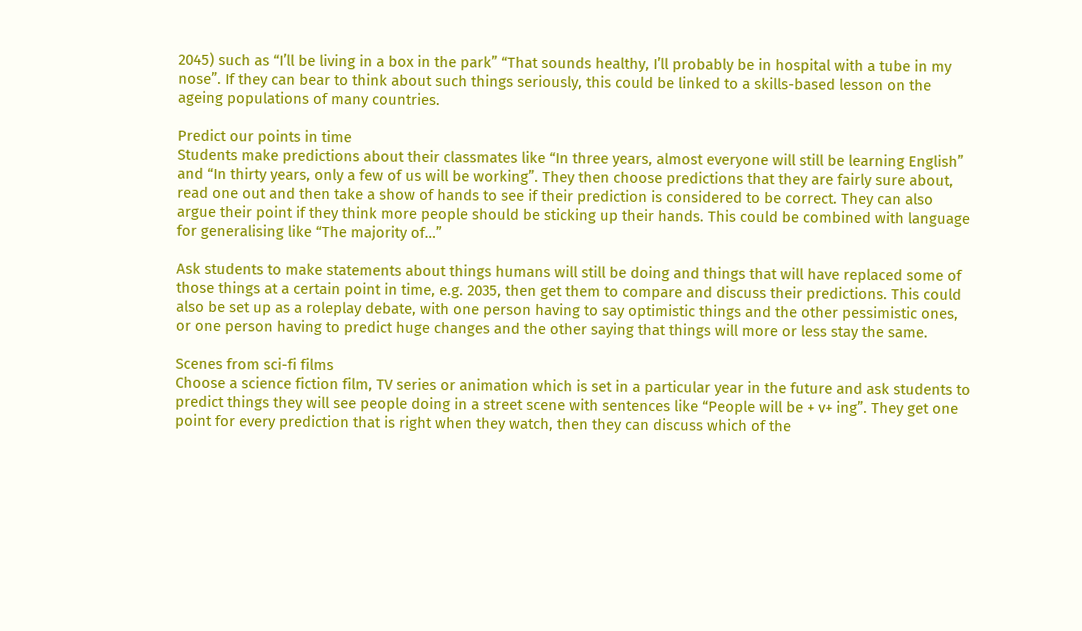2045) such as “I’ll be living in a box in the park” “That sounds healthy, I’ll probably be in hospital with a tube in my nose”. If they can bear to think about such things seriously, this could be linked to a skills-based lesson on the ageing populations of many countries.

Predict our points in time
Students make predictions about their classmates like “In three years, almost everyone will still be learning English” and “In thirty years, only a few of us will be working”. They then choose predictions that they are fairly sure about, read one out and then take a show of hands to see if their prediction is considered to be correct. They can also argue their point if they think more people should be sticking up their hands. This could be combined with language for generalising like “The majority of…”

Ask students to make statements about things humans will still be doing and things that will have replaced some of those things at a certain point in time, e.g. 2035, then get them to compare and discuss their predictions. This could also be set up as a roleplay debate, with one person having to say optimistic things and the other pessimistic ones, or one person having to predict huge changes and the other saying that things will more or less stay the same.

Scenes from sci-fi films
Choose a science fiction film, TV series or animation which is set in a particular year in the future and ask students to predict things they will see people doing in a street scene with sentences like “People will be + v+ ing”. They get one point for every prediction that is right when they watch, then they can discuss which of the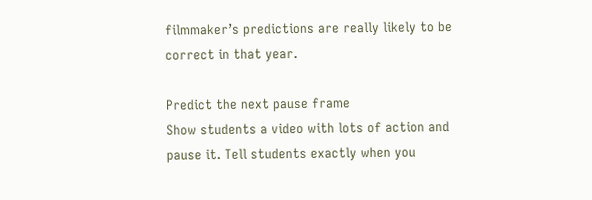filmmaker’s predictions are really likely to be correct in that year.

Predict the next pause frame
Show students a video with lots of action and pause it. Tell students exactly when you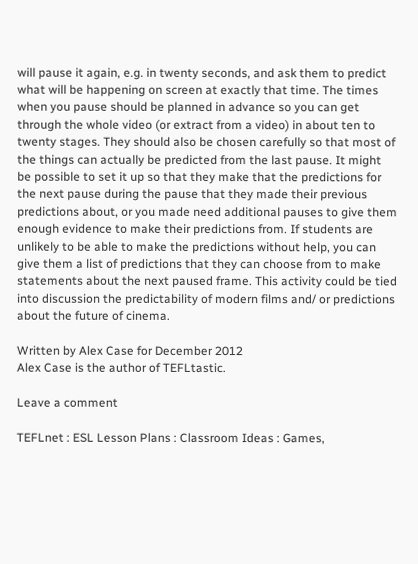will pause it again, e.g. in twenty seconds, and ask them to predict what will be happening on screen at exactly that time. The times when you pause should be planned in advance so you can get through the whole video (or extract from a video) in about ten to twenty stages. They should also be chosen carefully so that most of the things can actually be predicted from the last pause. It might be possible to set it up so that they make that the predictions for the next pause during the pause that they made their previous predictions about, or you made need additional pauses to give them enough evidence to make their predictions from. If students are unlikely to be able to make the predictions without help, you can give them a list of predictions that they can choose from to make statements about the next paused frame. This activity could be tied into discussion the predictability of modern films and/ or predictions about the future of cinema.

Written by Alex Case for December 2012
Alex Case is the author of TEFLtastic.

Leave a comment

TEFLnet : ESL Lesson Plans : Classroom Ideas : Games,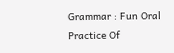Grammar : Fun Oral Practice Of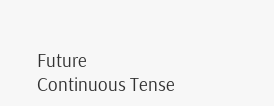Future Continuous Tense